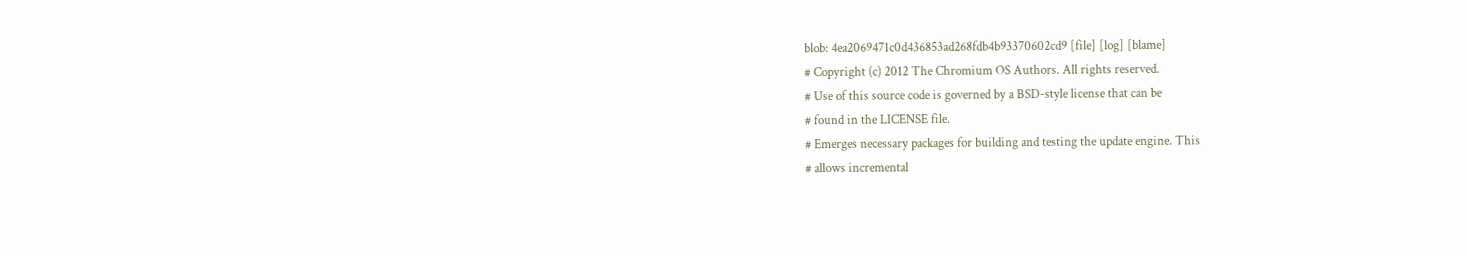blob: 4ea2069471c0d436853ad268fdb4b93370602cd9 [file] [log] [blame]
# Copyright (c) 2012 The Chromium OS Authors. All rights reserved.
# Use of this source code is governed by a BSD-style license that can be
# found in the LICENSE file.
# Emerges necessary packages for building and testing the update engine. This
# allows incremental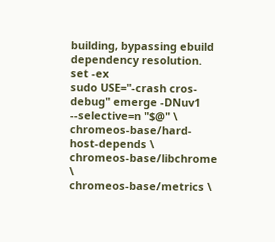building, bypassing ebuild dependency resolution.
set -ex
sudo USE="-crash cros-debug" emerge -DNuv1 --selective=n "$@" \
chromeos-base/hard-host-depends \
chromeos-base/libchrome \
chromeos-base/metrics \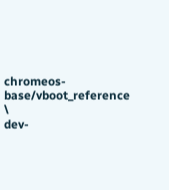chromeos-base/vboot_reference \
dev-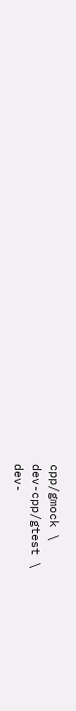cpp/gmock \
dev-cpp/gtest \
dev-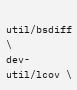util/bsdiff \
dev-util/lcov \